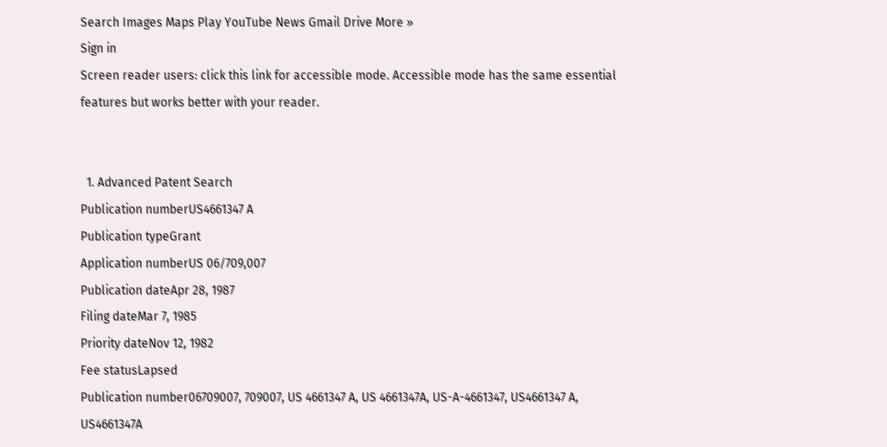Search Images Maps Play YouTube News Gmail Drive More »
Sign in
Screen reader users: click this link for accessible mode. Accessible mode has the same essential features but works better with your reader.


  1. Advanced Patent Search
Publication numberUS4661347 A
Publication typeGrant
Application numberUS 06/709,007
Publication dateApr 28, 1987
Filing dateMar 7, 1985
Priority dateNov 12, 1982
Fee statusLapsed
Publication number06709007, 709007, US 4661347 A, US 4661347A, US-A-4661347, US4661347 A, US4661347A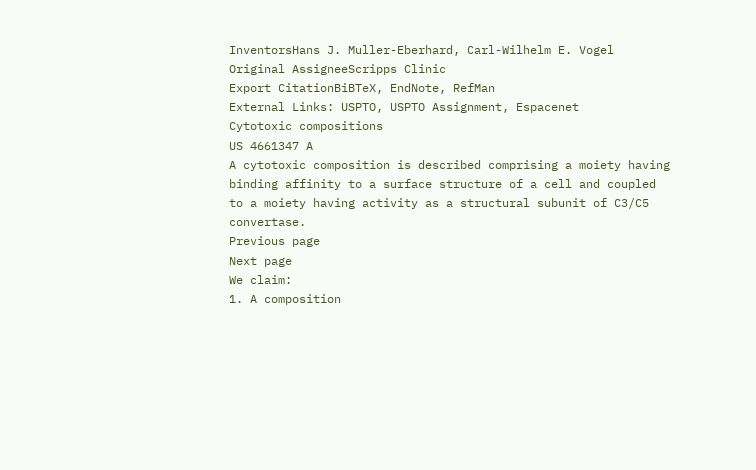InventorsHans J. Muller-Eberhard, Carl-Wilhelm E. Vogel
Original AssigneeScripps Clinic
Export CitationBiBTeX, EndNote, RefMan
External Links: USPTO, USPTO Assignment, Espacenet
Cytotoxic compositions
US 4661347 A
A cytotoxic composition is described comprising a moiety having binding affinity to a surface structure of a cell and coupled to a moiety having activity as a structural subunit of C3/C5 convertase.
Previous page
Next page
We claim:
1. A composition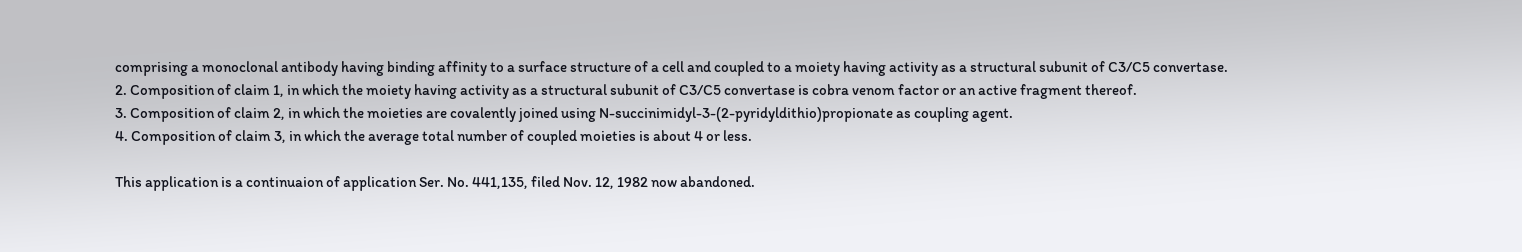comprising a monoclonal antibody having binding affinity to a surface structure of a cell and coupled to a moiety having activity as a structural subunit of C3/C5 convertase.
2. Composition of claim 1, in which the moiety having activity as a structural subunit of C3/C5 convertase is cobra venom factor or an active fragment thereof.
3. Composition of claim 2, in which the moieties are covalently joined using N-succinimidyl-3-(2-pyridyldithio)propionate as coupling agent.
4. Composition of claim 3, in which the average total number of coupled moieties is about 4 or less.

This application is a continuaion of application Ser. No. 441,135, filed Nov. 12, 1982 now abandoned.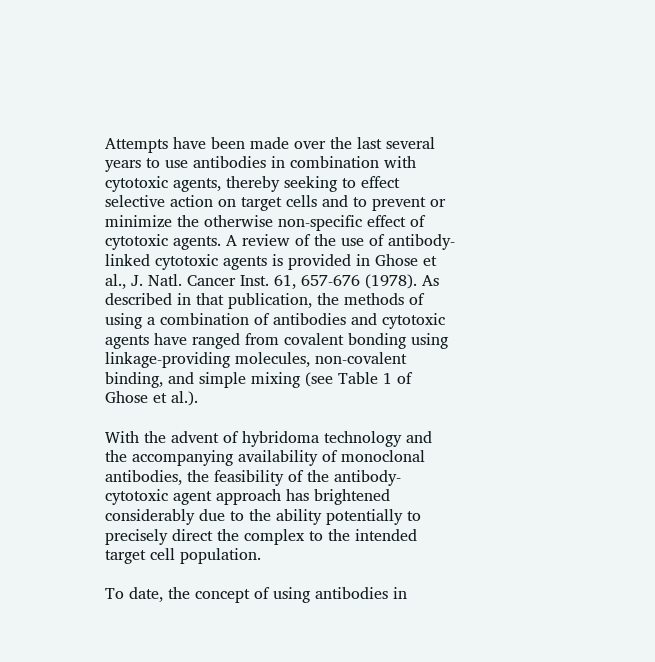Attempts have been made over the last several years to use antibodies in combination with cytotoxic agents, thereby seeking to effect selective action on target cells and to prevent or minimize the otherwise non-specific effect of cytotoxic agents. A review of the use of antibody-linked cytotoxic agents is provided in Ghose et al., J. Natl. Cancer Inst. 61, 657-676 (1978). As described in that publication, the methods of using a combination of antibodies and cytotoxic agents have ranged from covalent bonding using linkage-providing molecules, non-covalent binding, and simple mixing (see Table 1 of Ghose et al.).

With the advent of hybridoma technology and the accompanying availability of monoclonal antibodies, the feasibility of the antibody-cytotoxic agent approach has brightened considerably due to the ability potentially to precisely direct the complex to the intended target cell population.

To date, the concept of using antibodies in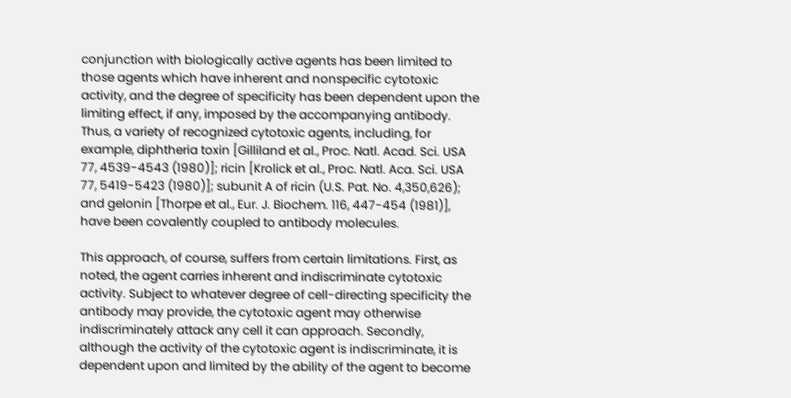conjunction with biologically active agents has been limited to those agents which have inherent and nonspecific cytotoxic activity, and the degree of specificity has been dependent upon the limiting effect, if any, imposed by the accompanying antibody. Thus, a variety of recognized cytotoxic agents, including, for example, diphtheria toxin [Gilliland et al., Proc. Natl. Acad. Sci. USA 77, 4539-4543 (1980)]; ricin [Krolick et al., Proc. Natl. Aca. Sci. USA 77, 5419-5423 (1980)]; subunit A of ricin (U.S. Pat. No. 4,350,626); and gelonin [Thorpe et al., Eur. J. Biochem. 116, 447-454 (1981)], have been covalently coupled to antibody molecules.

This approach, of course, suffers from certain limitations. First, as noted, the agent carries inherent and indiscriminate cytotoxic activity. Subject to whatever degree of cell-directing specificity the antibody may provide, the cytotoxic agent may otherwise indiscriminately attack any cell it can approach. Secondly, although the activity of the cytotoxic agent is indiscriminate, it is dependent upon and limited by the ability of the agent to become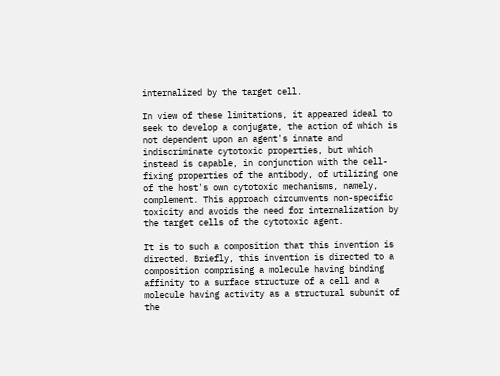internalized by the target cell.

In view of these limitations, it appeared ideal to seek to develop a conjugate, the action of which is not dependent upon an agent's innate and indiscriminate cytotoxic properties, but which instead is capable, in conjunction with the cell-fixing properties of the antibody, of utilizing one of the host's own cytotoxic mechanisms, namely, complement. This approach circumvents non-specific toxicity and avoids the need for internalization by the target cells of the cytotoxic agent.

It is to such a composition that this invention is directed. Briefly, this invention is directed to a composition comprising a molecule having binding affinity to a surface structure of a cell and a molecule having activity as a structural subunit of the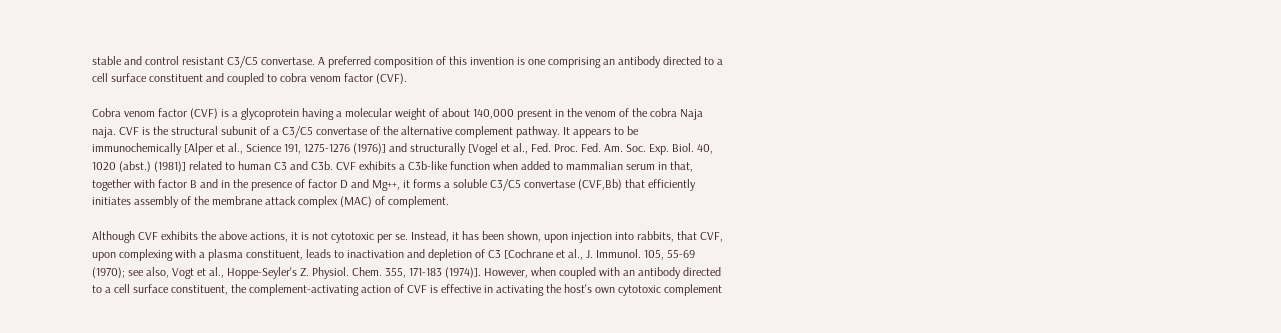stable and control resistant C3/C5 convertase. A preferred composition of this invention is one comprising an antibody directed to a cell surface constituent and coupled to cobra venom factor (CVF).

Cobra venom factor (CVF) is a glycoprotein having a molecular weight of about 140,000 present in the venom of the cobra Naja naja. CVF is the structural subunit of a C3/C5 convertase of the alternative complement pathway. It appears to be immunochemically [Alper et al., Science 191, 1275-1276 (1976)] and structurally [Vogel et al., Fed. Proc. Fed. Am. Soc. Exp. Biol. 40, 1020 (abst.) (1981)] related to human C3 and C3b. CVF exhibits a C3b-like function when added to mammalian serum in that, together with factor B and in the presence of factor D and Mg++, it forms a soluble C3/C5 convertase (CVF,Bb) that efficiently initiates assembly of the membrane attack complex (MAC) of complement.

Although CVF exhibits the above actions, it is not cytotoxic per se. Instead, it has been shown, upon injection into rabbits, that CVF, upon complexing with a plasma constituent, leads to inactivation and depletion of C3 [Cochrane et al., J. Immunol. 105, 55-69 (1970); see also, Vogt et al., Hoppe-Seyler's Z. Physiol. Chem. 355, 171-183 (1974)]. However, when coupled with an antibody directed to a cell surface constituent, the complement-activating action of CVF is effective in activating the host's own cytotoxic complement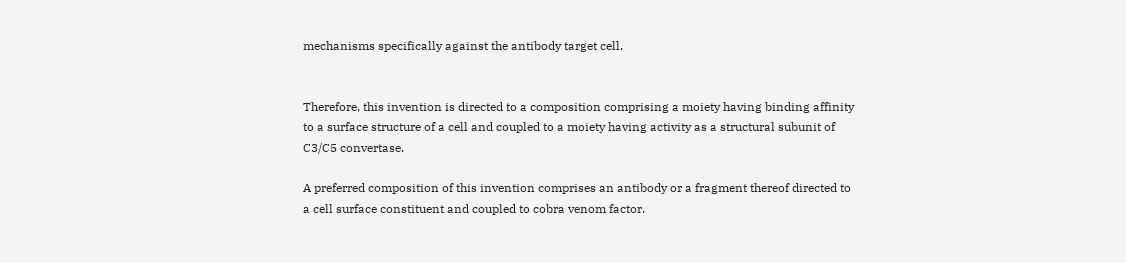mechanisms specifically against the antibody target cell.


Therefore, this invention is directed to a composition comprising a moiety having binding affinity to a surface structure of a cell and coupled to a moiety having activity as a structural subunit of C3/C5 convertase.

A preferred composition of this invention comprises an antibody or a fragment thereof directed to a cell surface constituent and coupled to cobra venom factor.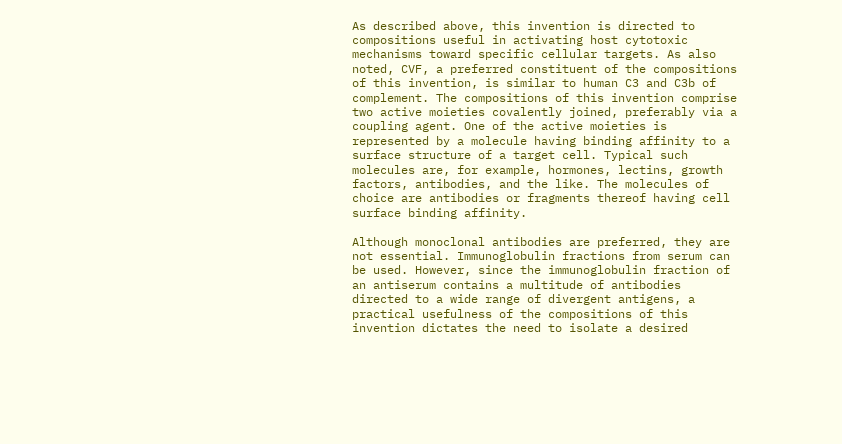As described above, this invention is directed to compositions useful in activating host cytotoxic mechanisms toward specific cellular targets. As also noted, CVF, a preferred constituent of the compositions of this invention, is similar to human C3 and C3b of complement. The compositions of this invention comprise two active moieties covalently joined, preferably via a coupling agent. One of the active moieties is represented by a molecule having binding affinity to a surface structure of a target cell. Typical such molecules are, for example, hormones, lectins, growth factors, antibodies, and the like. The molecules of choice are antibodies or fragments thereof having cell surface binding affinity.

Although monoclonal antibodies are preferred, they are not essential. Immunoglobulin fractions from serum can be used. However, since the immunoglobulin fraction of an antiserum contains a multitude of antibodies directed to a wide range of divergent antigens, a practical usefulness of the compositions of this invention dictates the need to isolate a desired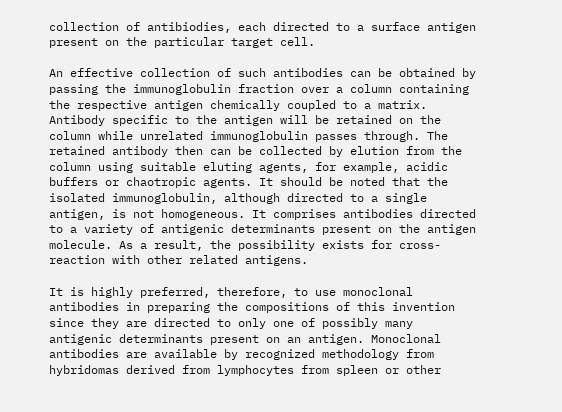collection of antibiodies, each directed to a surface antigen present on the particular target cell.

An effective collection of such antibodies can be obtained by passing the immunoglobulin fraction over a column containing the respective antigen chemically coupled to a matrix. Antibody specific to the antigen will be retained on the column while unrelated immunoglobulin passes through. The retained antibody then can be collected by elution from the column using suitable eluting agents, for example, acidic buffers or chaotropic agents. It should be noted that the isolated immunoglobulin, although directed to a single antigen, is not homogeneous. It comprises antibodies directed to a variety of antigenic determinants present on the antigen molecule. As a result, the possibility exists for cross-reaction with other related antigens.

It is highly preferred, therefore, to use monoclonal antibodies in preparing the compositions of this invention since they are directed to only one of possibly many antigenic determinants present on an antigen. Monoclonal antibodies are available by recognized methodology from hybridomas derived from lymphocytes from spleen or other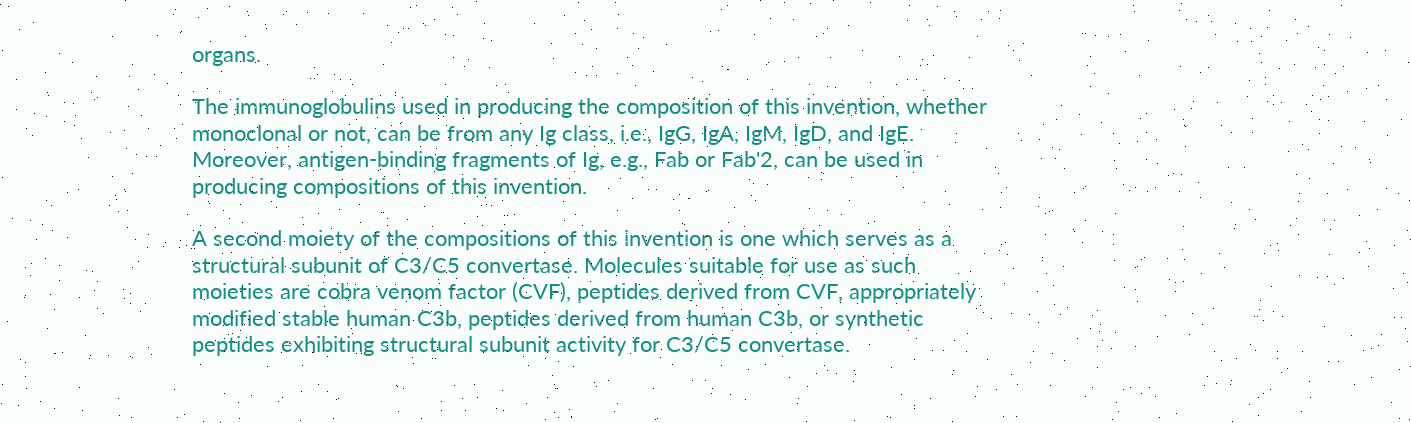organs.

The immunoglobulins used in producing the composition of this invention, whether monoclonal or not, can be from any Ig class, i.e., IgG, IgA, IgM, IgD, and IgE. Moreover, antigen-binding fragments of Ig, e.g., Fab or Fab'2, can be used in producing compositions of this invention.

A second moiety of the compositions of this invention is one which serves as a structural subunit of C3/C5 convertase. Molecules suitable for use as such moieties are cobra venom factor (CVF), peptides derived from CVF, appropriately modified stable human C3b, peptides derived from human C3b, or synthetic peptides exhibiting structural subunit activity for C3/C5 convertase.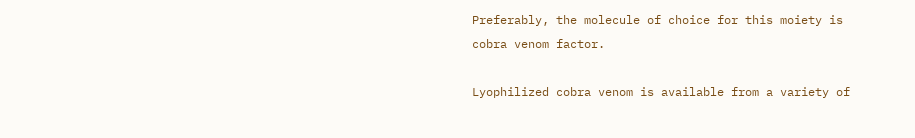Preferably, the molecule of choice for this moiety is cobra venom factor.

Lyophilized cobra venom is available from a variety of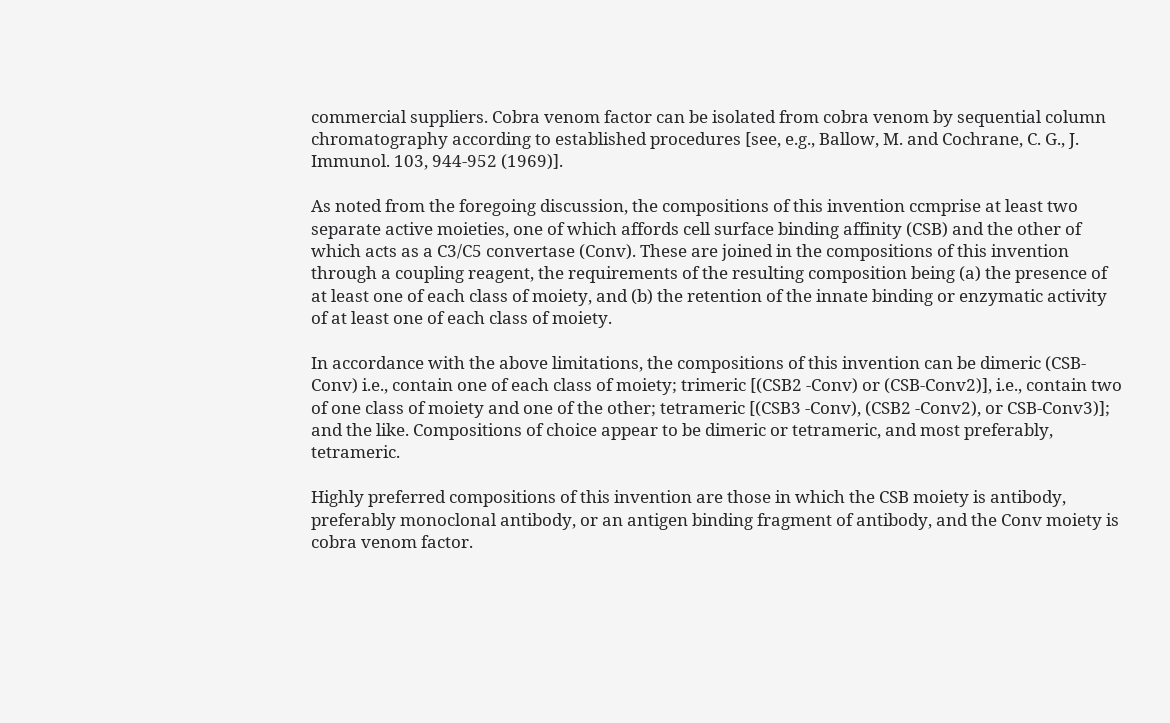commercial suppliers. Cobra venom factor can be isolated from cobra venom by sequential column chromatography according to established procedures [see, e.g., Ballow, M. and Cochrane, C. G., J. Immunol. 103, 944-952 (1969)].

As noted from the foregoing discussion, the compositions of this invention ccmprise at least two separate active moieties, one of which affords cell surface binding affinity (CSB) and the other of which acts as a C3/C5 convertase (Conv). These are joined in the compositions of this invention through a coupling reagent, the requirements of the resulting composition being (a) the presence of at least one of each class of moiety, and (b) the retention of the innate binding or enzymatic activity of at least one of each class of moiety.

In accordance with the above limitations, the compositions of this invention can be dimeric (CSB-Conv) i.e., contain one of each class of moiety; trimeric [(CSB2 -Conv) or (CSB-Conv2)], i.e., contain two of one class of moiety and one of the other; tetrameric [(CSB3 -Conv), (CSB2 -Conv2), or CSB-Conv3)]; and the like. Compositions of choice appear to be dimeric or tetrameric, and most preferably, tetrameric.

Highly preferred compositions of this invention are those in which the CSB moiety is antibody, preferably monoclonal antibody, or an antigen binding fragment of antibody, and the Conv moiety is cobra venom factor.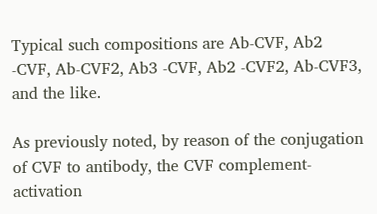Typical such compositions are Ab-CVF, Ab2 -CVF, Ab-CVF2, Ab3 -CVF, Ab2 -CVF2, Ab-CVF3, and the like.

As previously noted, by reason of the conjugation of CVF to antibody, the CVF complement-activation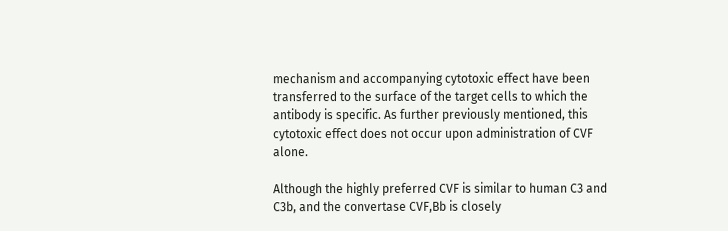mechanism and accompanying cytotoxic effect have been transferred to the surface of the target cells to which the antibody is specific. As further previously mentioned, this cytotoxic effect does not occur upon administration of CVF alone.

Although the highly preferred CVF is similar to human C3 and C3b, and the convertase CVF,Bb is closely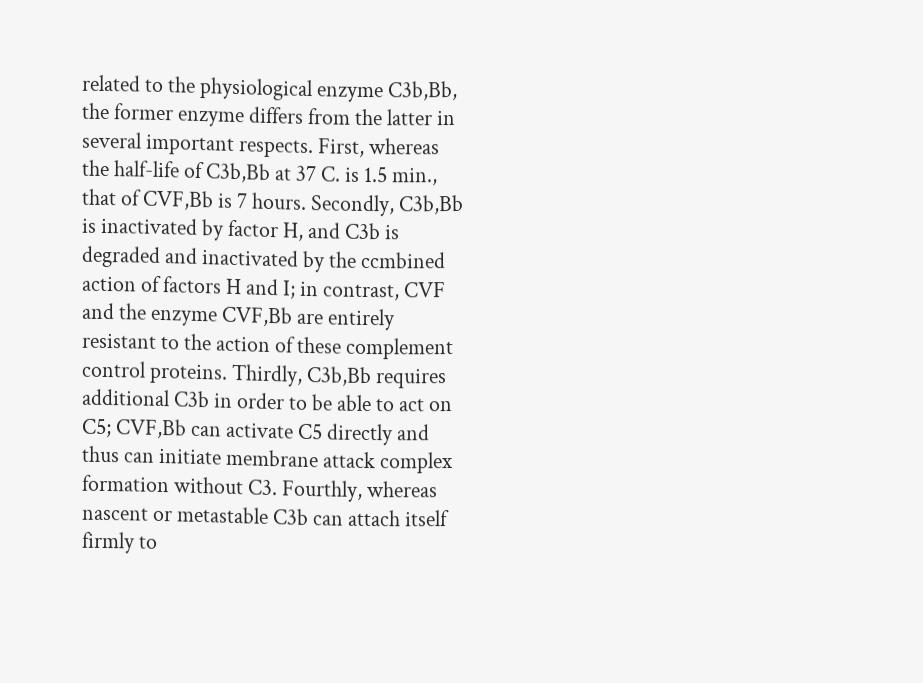related to the physiological enzyme C3b,Bb, the former enzyme differs from the latter in several important respects. First, whereas the half-life of C3b,Bb at 37 C. is 1.5 min., that of CVF,Bb is 7 hours. Secondly, C3b,Bb is inactivated by factor H, and C3b is degraded and inactivated by the ccmbined action of factors H and I; in contrast, CVF and the enzyme CVF,Bb are entirely resistant to the action of these complement control proteins. Thirdly, C3b,Bb requires additional C3b in order to be able to act on C5; CVF,Bb can activate C5 directly and thus can initiate membrane attack complex formation without C3. Fourthly, whereas nascent or metastable C3b can attach itself firmly to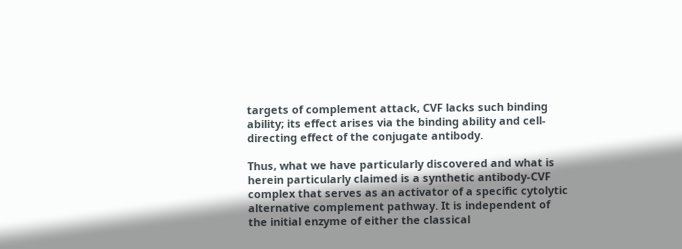targets of complement attack, CVF lacks such binding ability; its effect arises via the binding ability and cell-directing effect of the conjugate antibody.

Thus, what we have particularly discovered and what is herein particularly claimed is a synthetic antibody-CVF complex that serves as an activator of a specific cytolytic alternative complement pathway. It is independent of the initial enzyme of either the classical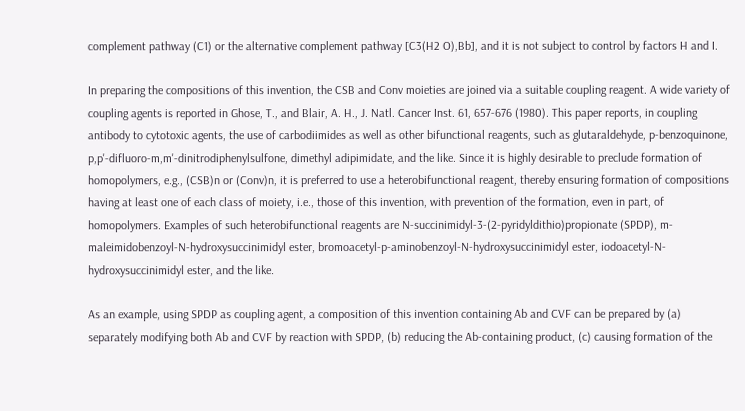complement pathway (C1) or the alternative complement pathway [C3(H2 O),Bb], and it is not subject to control by factors H and I.

In preparing the compositions of this invention, the CSB and Conv moieties are joined via a suitable coupling reagent. A wide variety of coupling agents is reported in Ghose, T., and Blair, A. H., J. Natl. Cancer Inst. 61, 657-676 (1980). This paper reports, in coupling antibody to cytotoxic agents, the use of carbodiimides as well as other bifunctional reagents, such as glutaraldehyde, p-benzoquinone, p,p'-difluoro-m,m'-dinitrodiphenylsulfone, dimethyl adipimidate, and the like. Since it is highly desirable to preclude formation of homopolymers, e.g., (CSB)n or (Conv)n, it is preferred to use a heterobifunctional reagent, thereby ensuring formation of compositions having at least one of each class of moiety, i.e., those of this invention, with prevention of the formation, even in part, of homopolymers. Examples of such heterobifunctional reagents are N-succinimidyl-3-(2-pyridyldithio)propionate (SPDP), m-maleimidobenzoyl-N-hydroxysuccinimidyl ester, bromoacetyl-p-aminobenzoyl-N-hydroxysuccinimidyl ester, iodoacetyl-N-hydroxysuccinimidyl ester, and the like.

As an example, using SPDP as coupling agent, a composition of this invention containing Ab and CVF can be prepared by (a) separately modifying both Ab and CVF by reaction with SPDP, (b) reducing the Ab-containing product, (c) causing formation of the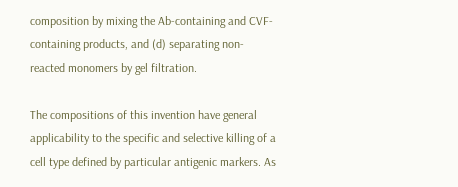composition by mixing the Ab-containing and CVF-containing products, and (d) separating non-reacted monomers by gel filtration.

The compositions of this invention have general applicability to the specific and selective killing of a cell type defined by particular antigenic markers. As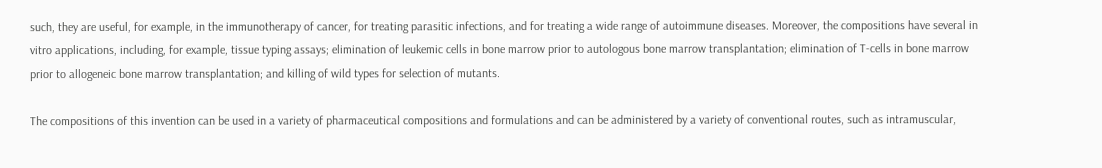such, they are useful, for example, in the immunotherapy of cancer, for treating parasitic infections, and for treating a wide range of autoimmune diseases. Moreover, the compositions have several in vitro applications, including, for example, tissue typing assays; elimination of leukemic cells in bone marrow prior to autologous bone marrow transplantation; elimination of T-cells in bone marrow prior to allogeneic bone marrow transplantation; and killing of wild types for selection of mutants.

The compositions of this invention can be used in a variety of pharmaceutical compositions and formulations and can be administered by a variety of conventional routes, such as intramuscular,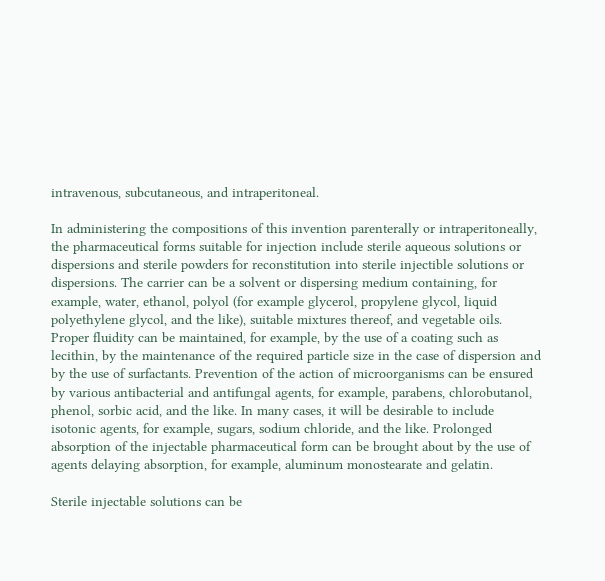intravenous, subcutaneous, and intraperitoneal.

In administering the compositions of this invention parenterally or intraperitoneally, the pharmaceutical forms suitable for injection include sterile aqueous solutions or dispersions and sterile powders for reconstitution into sterile injectible solutions or dispersions. The carrier can be a solvent or dispersing medium containing, for example, water, ethanol, polyol (for example glycerol, propylene glycol, liquid polyethylene glycol, and the like), suitable mixtures thereof, and vegetable oils. Proper fluidity can be maintained, for example, by the use of a coating such as lecithin, by the maintenance of the required particle size in the case of dispersion and by the use of surfactants. Prevention of the action of microorganisms can be ensured by various antibacterial and antifungal agents, for example, parabens, chlorobutanol, phenol, sorbic acid, and the like. In many cases, it will be desirable to include isotonic agents, for example, sugars, sodium chloride, and the like. Prolonged absorption of the injectable pharmaceutical form can be brought about by the use of agents delaying absorption, for example, aluminum monostearate and gelatin.

Sterile injectable solutions can be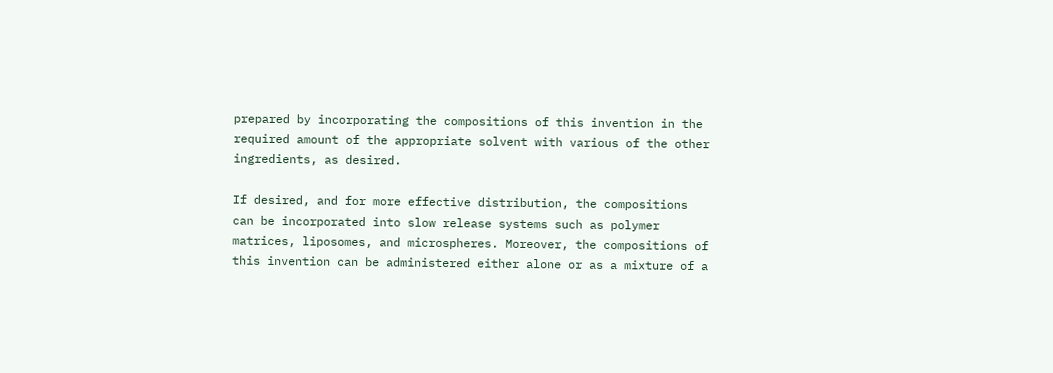prepared by incorporating the compositions of this invention in the required amount of the appropriate solvent with various of the other ingredients, as desired.

If desired, and for more effective distribution, the compositions can be incorporated into slow release systems such as polymer matrices, liposomes, and microspheres. Moreover, the compositions of this invention can be administered either alone or as a mixture of a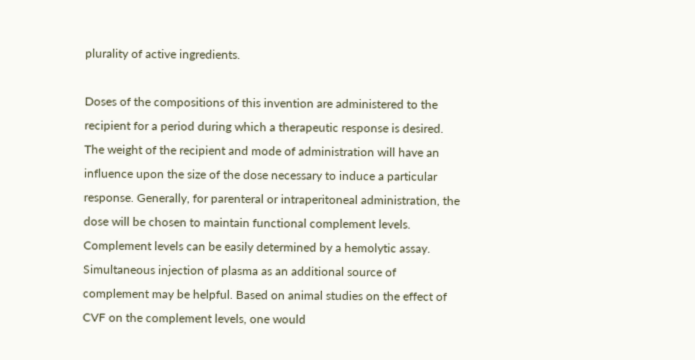plurality of active ingredients.

Doses of the compositions of this invention are administered to the recipient for a period during which a therapeutic response is desired. The weight of the recipient and mode of administration will have an influence upon the size of the dose necessary to induce a particular response. Generally, for parenteral or intraperitoneal administration, the dose will be chosen to maintain functional complement levels. Complement levels can be easily determined by a hemolytic assay. Simultaneous injection of plasma as an additional source of complement may be helpful. Based on animal studies on the effect of CVF on the complement levels, one would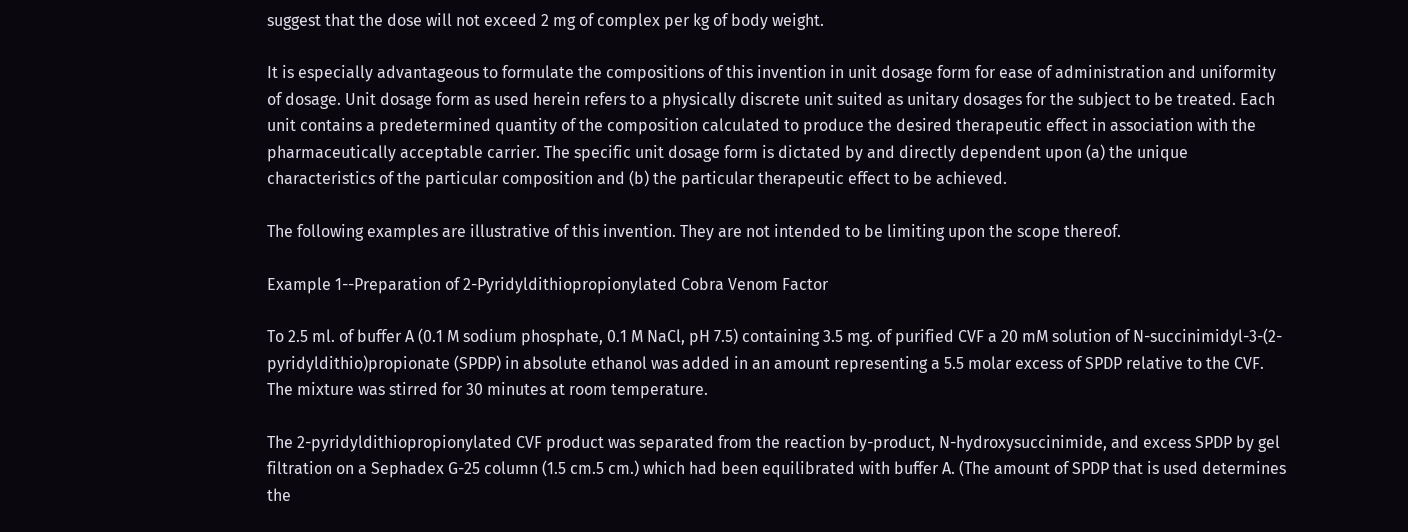suggest that the dose will not exceed 2 mg of complex per kg of body weight.

It is especially advantageous to formulate the compositions of this invention in unit dosage form for ease of administration and uniformity of dosage. Unit dosage form as used herein refers to a physically discrete unit suited as unitary dosages for the subject to be treated. Each unit contains a predetermined quantity of the composition calculated to produce the desired therapeutic effect in association with the pharmaceutically acceptable carrier. The specific unit dosage form is dictated by and directly dependent upon (a) the unique characteristics of the particular composition and (b) the particular therapeutic effect to be achieved.

The following examples are illustrative of this invention. They are not intended to be limiting upon the scope thereof.

Example 1--Preparation of 2-Pyridyldithiopropionylated Cobra Venom Factor

To 2.5 ml. of buffer A (0.1 M sodium phosphate, 0.1 M NaCl, pH 7.5) containing 3.5 mg. of purified CVF a 20 mM solution of N-succinimidyl-3-(2-pyridyldithio)propionate (SPDP) in absolute ethanol was added in an amount representing a 5.5 molar excess of SPDP relative to the CVF. The mixture was stirred for 30 minutes at room temperature.

The 2-pyridyldithiopropionylated CVF product was separated from the reaction by-product, N-hydroxysuccinimide, and excess SPDP by gel filtration on a Sephadex G-25 column (1.5 cm.5 cm.) which had been equilibrated with buffer A. (The amount of SPDP that is used determines the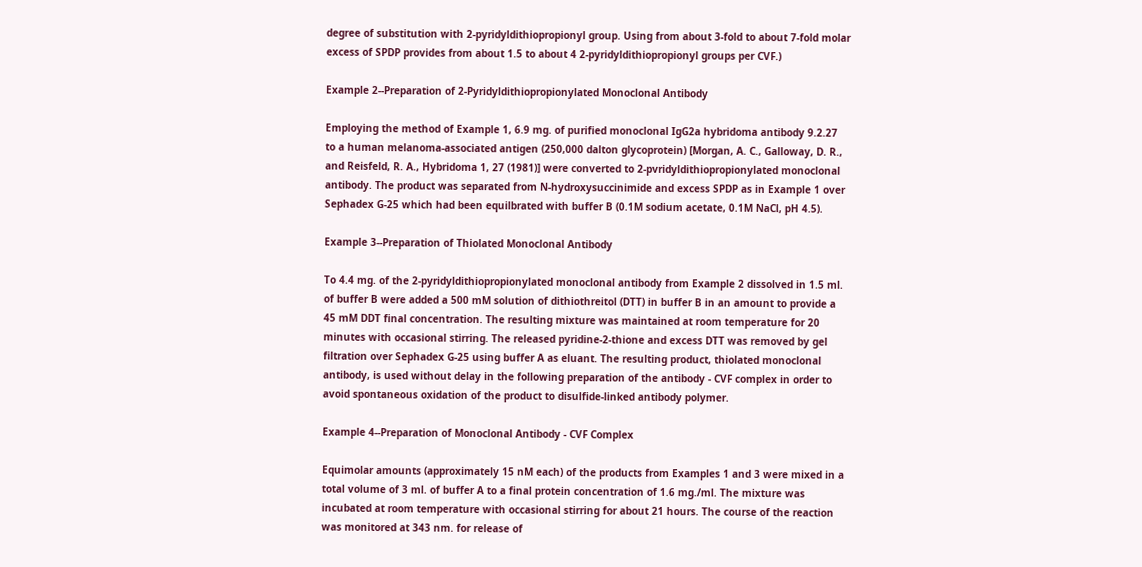degree of substitution with 2-pyridyldithiopropionyl group. Using from about 3-fold to about 7-fold molar excess of SPDP provides from about 1.5 to about 4 2-pyridyldithiopropionyl groups per CVF.)

Example 2--Preparation of 2-Pyridyldithiopropionylated Monoclonal Antibody

Employing the method of Example 1, 6.9 mg. of purified monoclonal IgG2a hybridoma antibody 9.2.27 to a human melanoma-associated antigen (250,000 dalton glycoprotein) [Morgan, A. C., Galloway, D. R., and Reisfeld, R. A., Hybridoma 1, 27 (1981)] were converted to 2-pvridyldithiopropionylated monoclonal antibody. The product was separated from N-hydroxysuccinimide and excess SPDP as in Example 1 over Sephadex G-25 which had been equilbrated with buffer B (0.1M sodium acetate, 0.1M NaCl, pH 4.5).

Example 3--Preparation of Thiolated Monoclonal Antibody

To 4.4 mg. of the 2-pyridyldithiopropionylated monoclonal antibody from Example 2 dissolved in 1.5 ml. of buffer B were added a 500 mM solution of dithiothreitol (DTT) in buffer B in an amount to provide a 45 mM DDT final concentration. The resulting mixture was maintained at room temperature for 20 minutes with occasional stirring. The released pyridine-2-thione and excess DTT was removed by gel filtration over Sephadex G-25 using buffer A as eluant. The resulting product, thiolated monoclonal antibody, is used without delay in the following preparation of the antibody - CVF complex in order to avoid spontaneous oxidation of the product to disulfide-linked antibody polymer.

Example 4--Preparation of Monoclonal Antibody - CVF Complex

Equimolar amounts (approximately 15 nM each) of the products from Examples 1 and 3 were mixed in a total volume of 3 ml. of buffer A to a final protein concentration of 1.6 mg./ml. The mixture was incubated at room temperature with occasional stirring for about 21 hours. The course of the reaction was monitored at 343 nm. for release of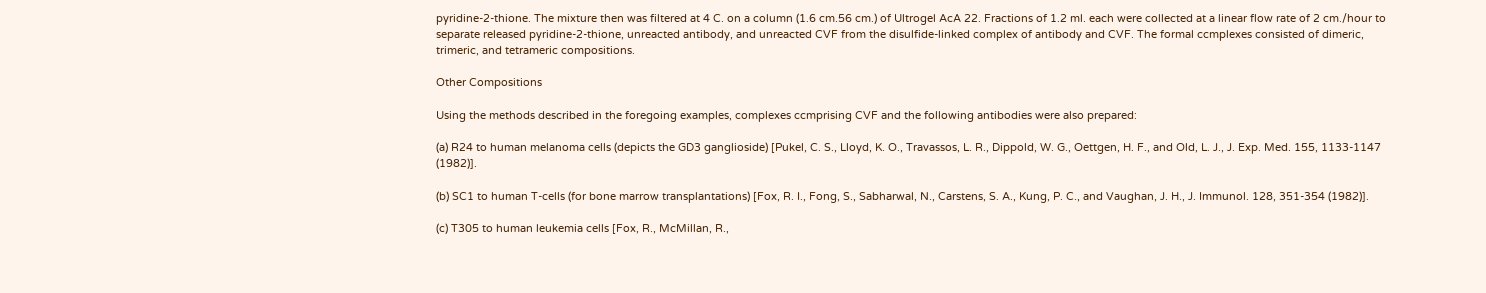pyridine-2-thione. The mixture then was filtered at 4 C. on a column (1.6 cm.56 cm.) of Ultrogel AcA 22. Fractions of 1.2 ml. each were collected at a linear flow rate of 2 cm./hour to separate released pyridine-2-thione, unreacted antibody, and unreacted CVF from the disulfide-linked complex of antibody and CVF. The formal ccmplexes consisted of dimeric, trimeric, and tetrameric compositions.

Other Compositions

Using the methods described in the foregoing examples, complexes ccmprising CVF and the following antibodies were also prepared:

(a) R24 to human melanoma cells (depicts the GD3 ganglioside) [Pukel, C. S., Lloyd, K. O., Travassos, L. R., Dippold, W. G., Oettgen, H. F., and Old, L. J., J. Exp. Med. 155, 1133-1147 (1982)].

(b) SC1 to human T-cells (for bone marrow transplantations) [Fox, R. I., Fong, S., Sabharwal, N., Carstens, S. A., Kung, P. C., and Vaughan, J. H., J. Immunol. 128, 351-354 (1982)].

(c) T305 to human leukemia cells [Fox, R., McMillan, R.,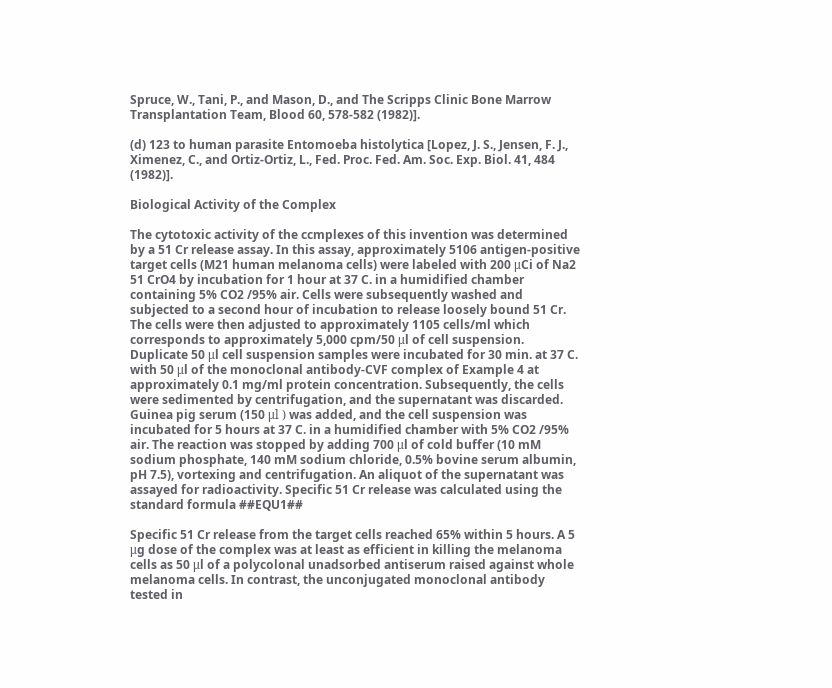Spruce, W., Tani, P., and Mason, D., and The Scripps Clinic Bone Marrow Transplantation Team, Blood 60, 578-582 (1982)].

(d) 123 to human parasite Entomoeba histolytica [Lopez, J. S., Jensen, F. J., Ximenez, C., and Ortiz-Ortiz, L., Fed. Proc. Fed. Am. Soc. Exp. Biol. 41, 484 (1982)].

Biological Activity of the Complex

The cytotoxic activity of the ccmplexes of this invention was determined by a 51 Cr release assay. In this assay, approximately 5106 antigen-positive target cells (M21 human melanoma cells) were labeled with 200 μCi of Na2 51 CrO4 by incubation for 1 hour at 37 C. in a humidified chamber containing 5% CO2 /95% air. Cells were subsequently washed and subjected to a second hour of incubation to release loosely bound 51 Cr. The cells were then adjusted to approximately 1105 cells/ml which corresponds to approximately 5,000 cpm/50 μl of cell suspension. Duplicate 50 μl cell suspension samples were incubated for 30 min. at 37 C. with 50 μl of the monoclonal antibody-CVF complex of Example 4 at approximately 0.1 mg/ml protein concentration. Subsequently, the cells were sedimented by centrifugation, and the supernatant was discarded. Guinea pig serum (150 μl ) was added, and the cell suspension was incubated for 5 hours at 37 C. in a humidified chamber with 5% CO2 /95% air. The reaction was stopped by adding 700 μl of cold buffer (10 mM sodium phosphate, 140 mM sodium chloride, 0.5% bovine serum albumin, pH 7.5), vortexing and centrifugation. An aliquot of the supernatant was assayed for radioactivity. Specific 51 Cr release was calculated using the standard formula ##EQU1##

Specific 51 Cr release from the target cells reached 65% within 5 hours. A 5 μg dose of the complex was at least as efficient in killing the melanoma cells as 50 μl of a polycolonal unadsorbed antiserum raised against whole melanoma cells. In contrast, the unconjugated monoclonal antibody tested in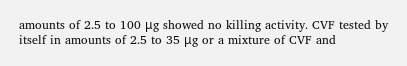amounts of 2.5 to 100 μg showed no killing activity. CVF tested by itself in amounts of 2.5 to 35 μg or a mixture of CVF and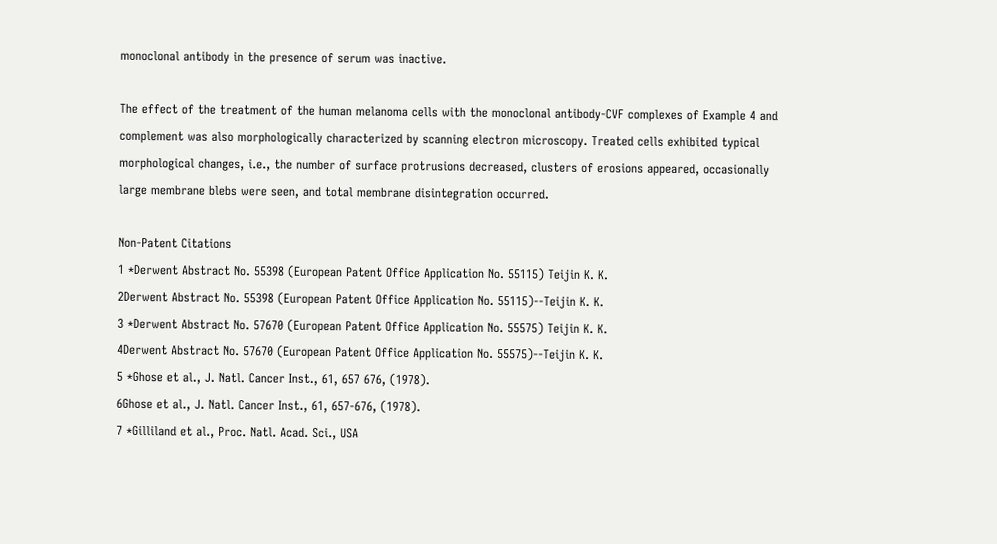monoclonal antibody in the presence of serum was inactive.

The effect of the treatment of the human melanoma cells with the monoclonal antibody-CVF complexes of Example 4 and complement was also morphologically characterized by scanning electron microscopy. Treated cells exhibited typical morphological changes, i.e., the number of surface protrusions decreased, clusters of erosions appeared, occasionally large membrane blebs were seen, and total membrane disintegration occurred.

Non-Patent Citations
1 *Derwent Abstract No. 55398 (European Patent Office Application No. 55115) Teijin K. K.
2Derwent Abstract No. 55398 (European Patent Office Application No. 55115)--Teijin K. K.
3 *Derwent Abstract No. 57670 (European Patent Office Application No. 55575) Teijin K. K.
4Derwent Abstract No. 57670 (European Patent Office Application No. 55575)--Teijin K. K.
5 *Ghose et al., J. Natl. Cancer Inst., 61, 657 676, (1978).
6Ghose et al., J. Natl. Cancer Inst., 61, 657-676, (1978).
7 *Gilliland et al., Proc. Natl. Acad. Sci., USA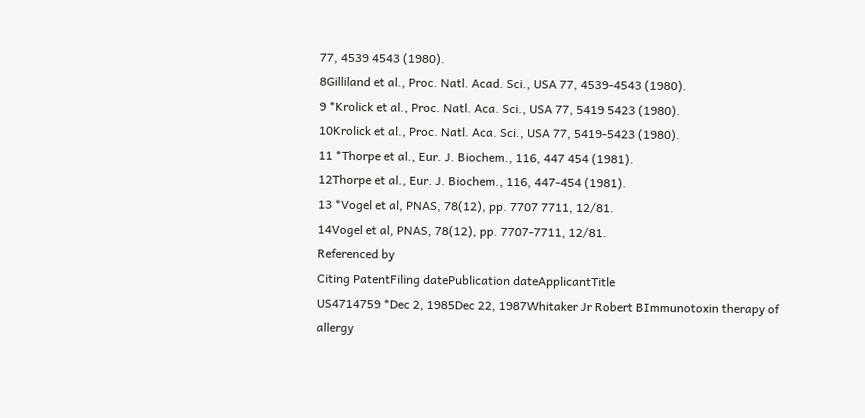77, 4539 4543 (1980).
8Gilliland et al., Proc. Natl. Acad. Sci., USA 77, 4539-4543 (1980).
9 *Krolick et al., Proc. Natl. Aca. Sci., USA 77, 5419 5423 (1980).
10Krolick et al., Proc. Natl. Aca. Sci., USA 77, 5419-5423 (1980).
11 *Thorpe et al., Eur. J. Biochem., 116, 447 454 (1981).
12Thorpe et al., Eur. J. Biochem., 116, 447-454 (1981).
13 *Vogel et al, PNAS, 78(12), pp. 7707 7711, 12/81.
14Vogel et al, PNAS, 78(12), pp. 7707-7711, 12/81.
Referenced by
Citing PatentFiling datePublication dateApplicantTitle
US4714759 *Dec 2, 1985Dec 22, 1987Whitaker Jr Robert BImmunotoxin therapy of allergy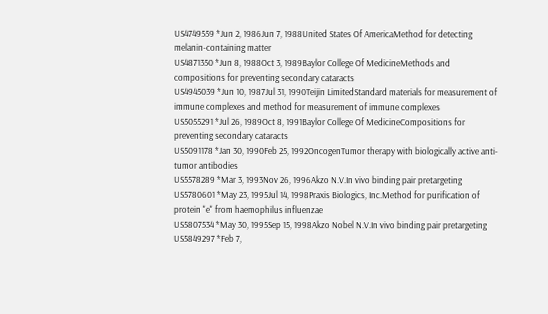US4749559 *Jun 2, 1986Jun 7, 1988United States Of AmericaMethod for detecting melanin-containing matter
US4871350 *Jun 8, 1988Oct 3, 1989Baylor College Of MedicineMethods and compositions for preventing secondary cataracts
US4945039 *Jun 10, 1987Jul 31, 1990Teijin LimitedStandard materials for measurement of immune complexes and method for measurement of immune complexes
US5055291 *Jul 26, 1989Oct 8, 1991Baylor College Of MedicineCompositions for preventing secondary cataracts
US5091178 *Jan 30, 1990Feb 25, 1992OncogenTumor therapy with biologically active anti-tumor antibodies
US5578289 *Mar 3, 1993Nov 26, 1996Akzo N.V.In vivo binding pair pretargeting
US5780601 *May 23, 1995Jul 14, 1998Praxis Biologics, Inc.Method for purification of protein "e" from haemophilus influenzae
US5807534 *May 30, 1995Sep 15, 1998Akzo Nobel N.V.In vivo binding pair pretargeting
US5849297 *Feb 7,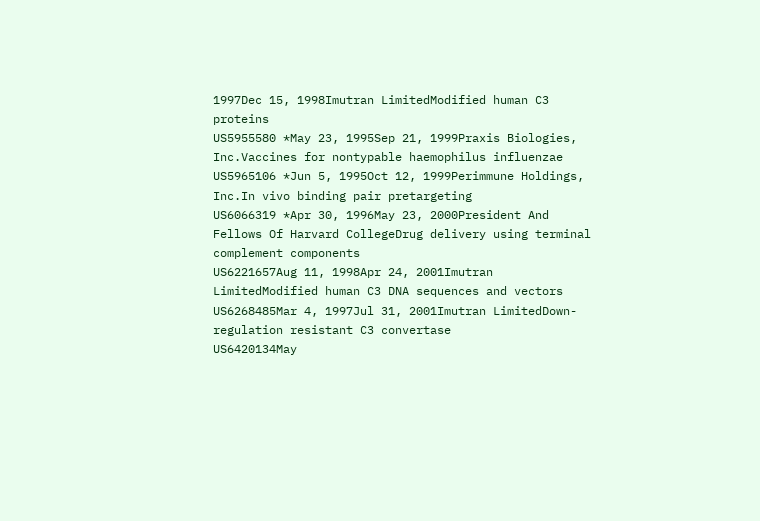1997Dec 15, 1998Imutran LimitedModified human C3 proteins
US5955580 *May 23, 1995Sep 21, 1999Praxis Biologies, Inc.Vaccines for nontypable haemophilus influenzae
US5965106 *Jun 5, 1995Oct 12, 1999Perimmune Holdings, Inc.In vivo binding pair pretargeting
US6066319 *Apr 30, 1996May 23, 2000President And Fellows Of Harvard CollegeDrug delivery using terminal complement components
US6221657Aug 11, 1998Apr 24, 2001Imutran LimitedModified human C3 DNA sequences and vectors
US6268485Mar 4, 1997Jul 31, 2001Imutran LimitedDown-regulation resistant C3 convertase
US6420134May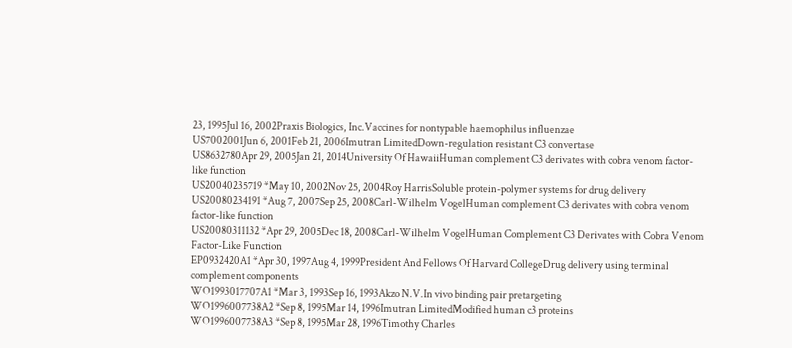23, 1995Jul 16, 2002Praxis Biologics, Inc.Vaccines for nontypable haemophilus influenzae
US7002001Jun 6, 2001Feb 21, 2006Imutran LimitedDown-regulation resistant C3 convertase
US8632780Apr 29, 2005Jan 21, 2014University Of HawaiiHuman complement C3 derivates with cobra venom factor-like function
US20040235719 *May 10, 2002Nov 25, 2004Roy HarrisSoluble protein-polymer systems for drug delivery
US20080234191 *Aug 7, 2007Sep 25, 2008Carl-Wilhelm VogelHuman complement C3 derivates with cobra venom factor-like function
US20080311132 *Apr 29, 2005Dec 18, 2008Carl-Wilhelm VogelHuman Complement C3 Derivates with Cobra Venom Factor-Like Function
EP0932420A1 *Apr 30, 1997Aug 4, 1999President And Fellows Of Harvard CollegeDrug delivery using terminal complement components
WO1993017707A1 *Mar 3, 1993Sep 16, 1993Akzo N.V.In vivo binding pair pretargeting
WO1996007738A2 *Sep 8, 1995Mar 14, 1996Imutran LimitedModified human c3 proteins
WO1996007738A3 *Sep 8, 1995Mar 28, 1996Timothy Charles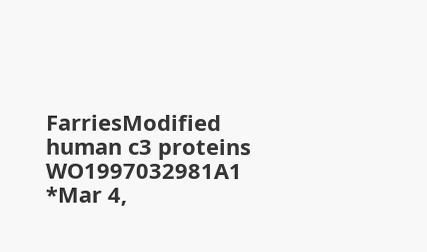FarriesModified human c3 proteins
WO1997032981A1 *Mar 4,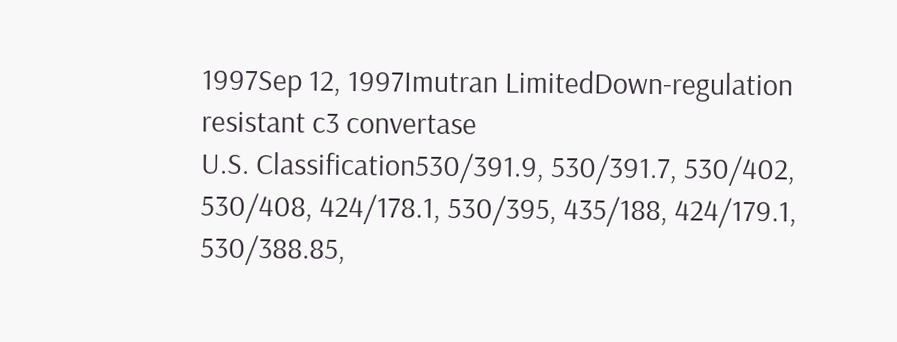1997Sep 12, 1997Imutran LimitedDown-regulation resistant c3 convertase
U.S. Classification530/391.9, 530/391.7, 530/402, 530/408, 424/178.1, 530/395, 435/188, 424/179.1, 530/388.85,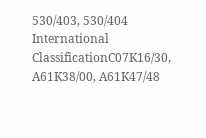530/403, 530/404
International ClassificationC07K16/30, A61K38/00, A61K47/48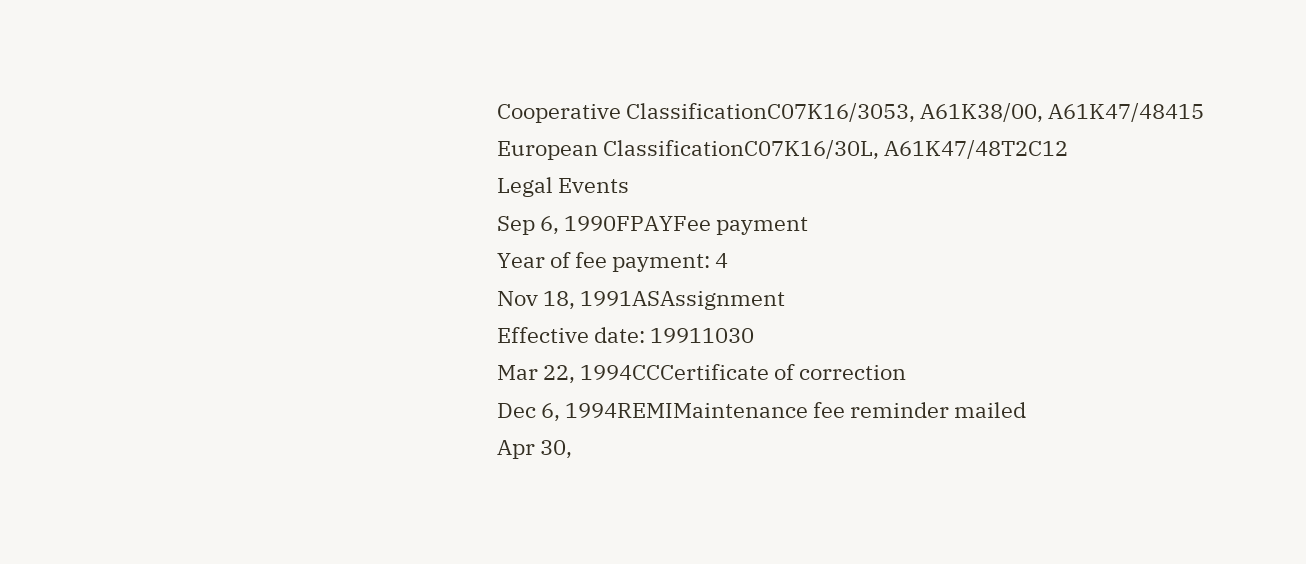Cooperative ClassificationC07K16/3053, A61K38/00, A61K47/48415
European ClassificationC07K16/30L, A61K47/48T2C12
Legal Events
Sep 6, 1990FPAYFee payment
Year of fee payment: 4
Nov 18, 1991ASAssignment
Effective date: 19911030
Mar 22, 1994CCCertificate of correction
Dec 6, 1994REMIMaintenance fee reminder mailed
Apr 30,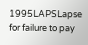1995LAPSLapse for failure to pay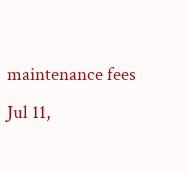maintenance fees
Jul 11,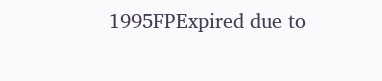1995FPExpired due to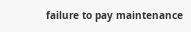failure to pay maintenance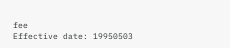fee
Effective date: 19950503